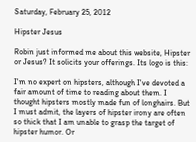Saturday, February 25, 2012

Hipster Jesus

Robin just informed me about this website, Hipster or Jesus? It solicits your offerings. Its logo is this:

I'm no expert on hipsters, although I've devoted a fair amount of time to reading about them. I thought hipsters mostly made fun of longhairs. But I must admit, the layers of hipster irony are often so thick that I am unable to grasp the target of hipster humor. Or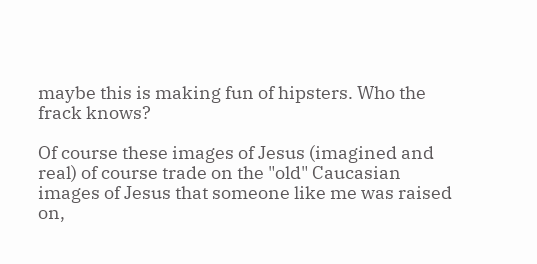maybe this is making fun of hipsters. Who the frack knows?

Of course these images of Jesus (imagined and real) of course trade on the "old" Caucasian images of Jesus that someone like me was raised on,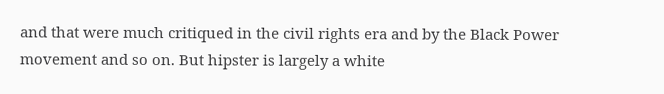and that were much critiqued in the civil rights era and by the Black Power movement and so on. But hipster is largely a white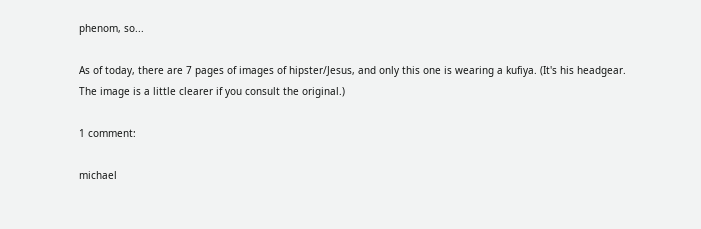phenom, so...

As of today, there are 7 pages of images of hipster/Jesus, and only this one is wearing a kufiya. (It's his headgear. The image is a little clearer if you consult the original.)

1 comment:

michael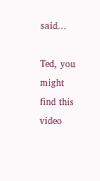said...

Ted, you might find this video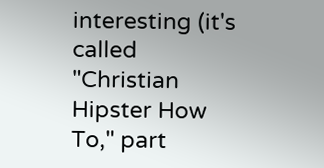interesting (it's called "Christian Hipster How To," part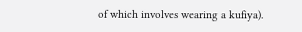of which involves wearing a kufiya).